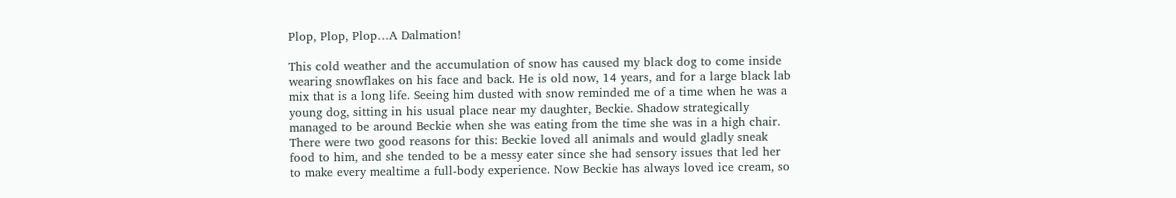Plop, Plop, Plop…A Dalmation!

This cold weather and the accumulation of snow has caused my black dog to come inside wearing snowflakes on his face and back. He is old now, 14 years, and for a large black lab mix that is a long life. Seeing him dusted with snow reminded me of a time when he was a young dog, sitting in his usual place near my daughter, Beckie. Shadow strategically managed to be around Beckie when she was eating from the time she was in a high chair. There were two good reasons for this: Beckie loved all animals and would gladly sneak food to him, and she tended to be a messy eater since she had sensory issues that led her to make every mealtime a full-body experience. Now Beckie has always loved ice cream, so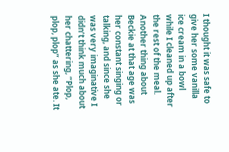I thought it was safe to give her some vanilla ice cream in a bowl while I cleaned up after the rest of the meal. Another thing about Beckie at that age was her constant singing or talking, and since she was very imaginative I didn’t think much about her chattering, “Plop, plop, plop” as she ate. It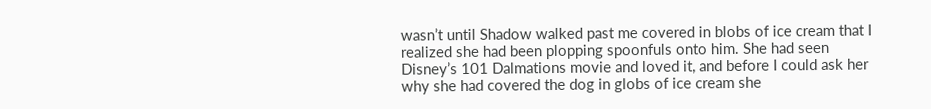wasn’t until Shadow walked past me covered in blobs of ice cream that I realized she had been plopping spoonfuls onto him. She had seen Disney’s 101 Dalmations movie and loved it, and before I could ask her why she had covered the dog in globs of ice cream she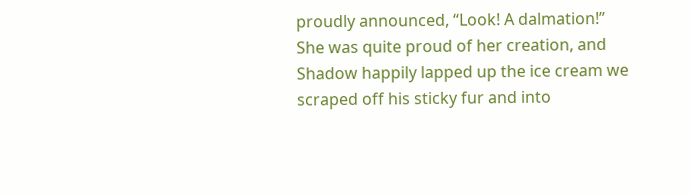proudly announced, “Look! A dalmation!” She was quite proud of her creation, and Shadow happily lapped up the ice cream we scraped off his sticky fur and into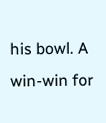his bowl. A win-win for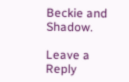Beckie and Shadow.

Leave a Reply